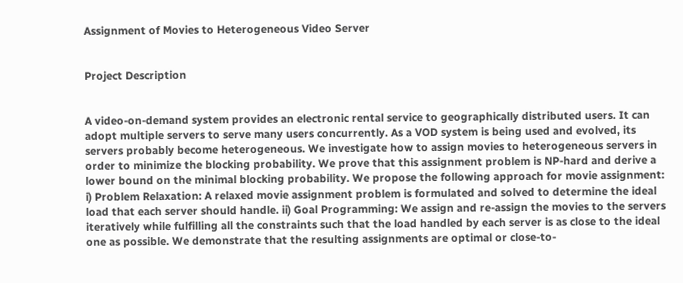Assignment of Movies to Heterogeneous Video Server


Project Description


A video-on-demand system provides an electronic rental service to geographically distributed users. It can adopt multiple servers to serve many users concurrently. As a VOD system is being used and evolved, its servers probably become heterogeneous. We investigate how to assign movies to heterogeneous servers in order to minimize the blocking probability. We prove that this assignment problem is NP-hard and derive a lower bound on the minimal blocking probability. We propose the following approach for movie assignment: i) Problem Relaxation: A relaxed movie assignment problem is formulated and solved to determine the ideal load that each server should handle. ii) Goal Programming: We assign and re-assign the movies to the servers iteratively while fulfilling all the constraints such that the load handled by each server is as close to the ideal one as possible. We demonstrate that the resulting assignments are optimal or close-to-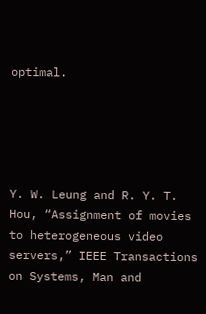optimal.





Y. W. Leung and R. Y. T. Hou, “Assignment of movies to heterogeneous video servers,” IEEE Transactions on Systems, Man and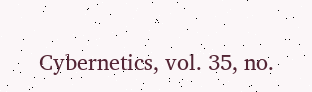Cybernetics, vol. 35, no.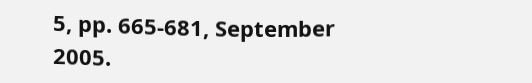5, pp. 665-681, September 2005.